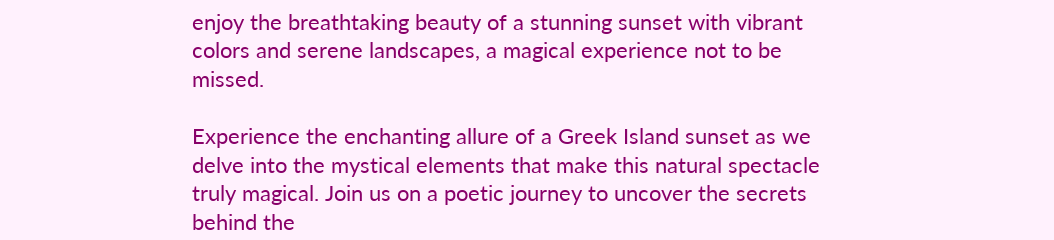enjoy the breathtaking beauty of a stunning sunset with vibrant colors and serene landscapes, a magical experience not to be missed.

Experience the enchanting allure of a Greek Island sunset as we delve into the mystical elements that make this natural spectacle truly magical. Join us on a poetic journey to uncover the secrets behind the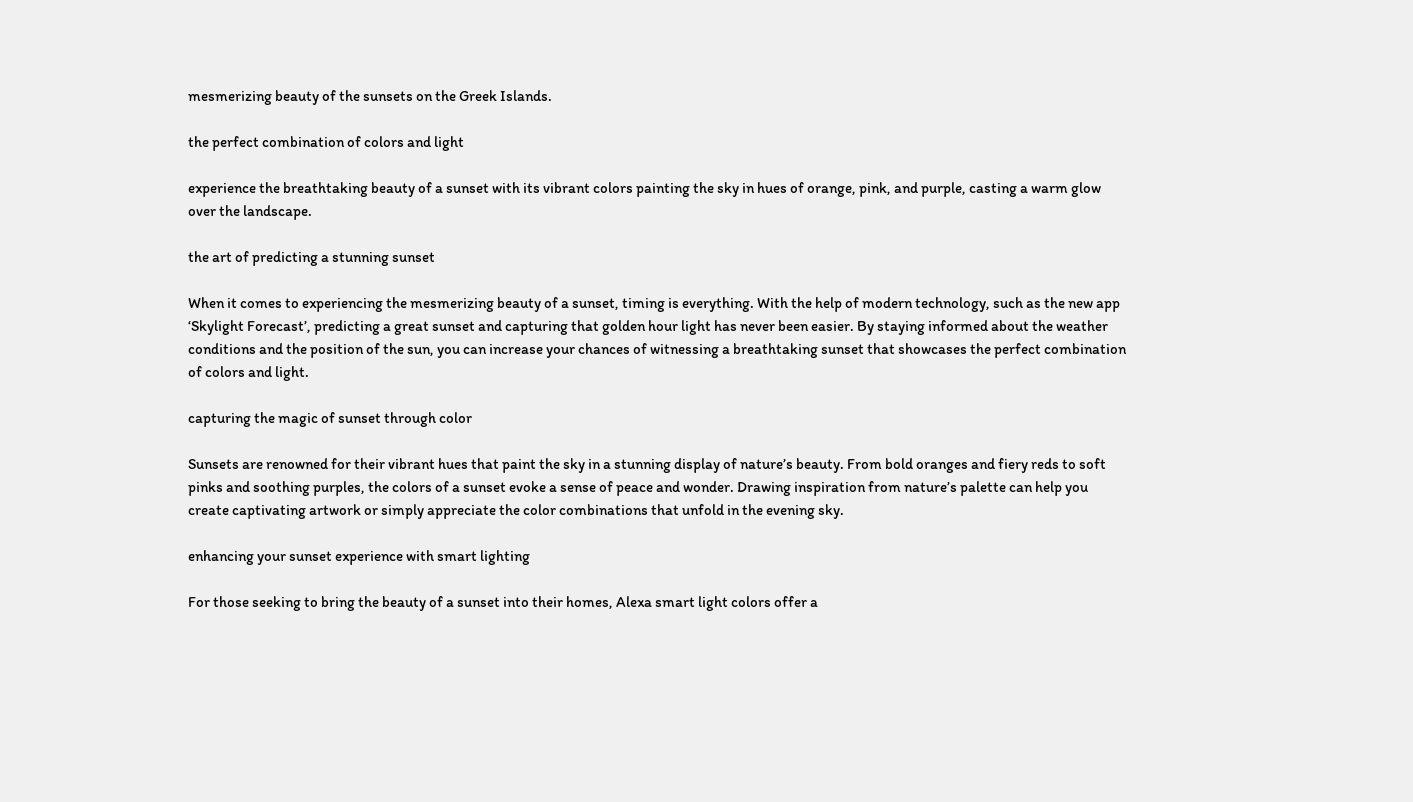mesmerizing beauty of the sunsets on the Greek Islands.

the perfect combination of colors and light

experience the breathtaking beauty of a sunset with its vibrant colors painting the sky in hues of orange, pink, and purple, casting a warm glow over the landscape.

the art of predicting a stunning sunset

When it comes to experiencing the mesmerizing beauty of a sunset, timing is everything. With the help of modern technology, such as the new app ‘Skylight Forecast’, predicting a great sunset and capturing that golden hour light has never been easier. By staying informed about the weather conditions and the position of the sun, you can increase your chances of witnessing a breathtaking sunset that showcases the perfect combination of colors and light.

capturing the magic of sunset through color

Sunsets are renowned for their vibrant hues that paint the sky in a stunning display of nature’s beauty. From bold oranges and fiery reds to soft pinks and soothing purples, the colors of a sunset evoke a sense of peace and wonder. Drawing inspiration from nature’s palette can help you create captivating artwork or simply appreciate the color combinations that unfold in the evening sky.

enhancing your sunset experience with smart lighting

For those seeking to bring the beauty of a sunset into their homes, Alexa smart light colors offer a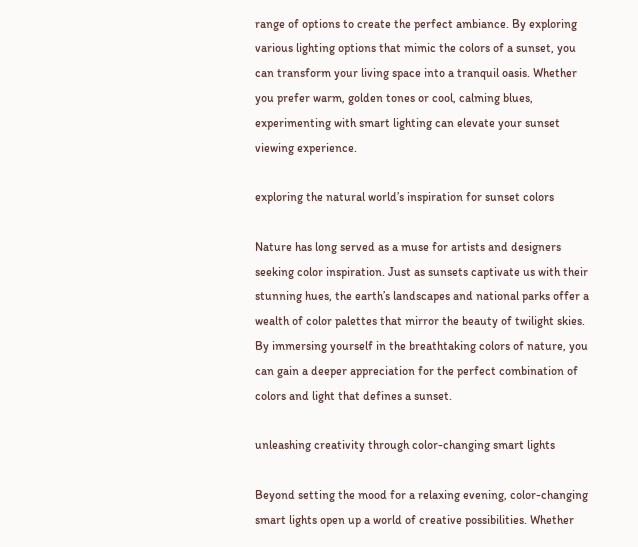range of options to create the perfect ambiance. By exploring various lighting options that mimic the colors of a sunset, you can transform your living space into a tranquil oasis. Whether you prefer warm, golden tones or cool, calming blues, experimenting with smart lighting can elevate your sunset viewing experience.

exploring the natural world’s inspiration for sunset colors

Nature has long served as a muse for artists and designers seeking color inspiration. Just as sunsets captivate us with their stunning hues, the earth’s landscapes and national parks offer a wealth of color palettes that mirror the beauty of twilight skies. By immersing yourself in the breathtaking colors of nature, you can gain a deeper appreciation for the perfect combination of colors and light that defines a sunset.

unleashing creativity through color-changing smart lights

Beyond setting the mood for a relaxing evening, color-changing smart lights open up a world of creative possibilities. Whether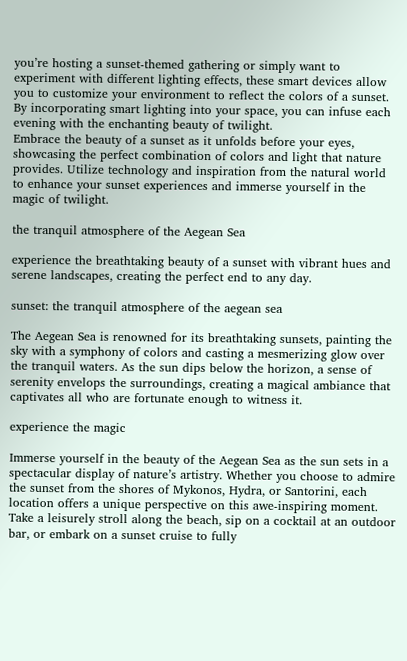you’re hosting a sunset-themed gathering or simply want to experiment with different lighting effects, these smart devices allow you to customize your environment to reflect the colors of a sunset. By incorporating smart lighting into your space, you can infuse each evening with the enchanting beauty of twilight.
Embrace the beauty of a sunset as it unfolds before your eyes, showcasing the perfect combination of colors and light that nature provides. Utilize technology and inspiration from the natural world to enhance your sunset experiences and immerse yourself in the magic of twilight.

the tranquil atmosphere of the Aegean Sea

experience the breathtaking beauty of a sunset with vibrant hues and serene landscapes, creating the perfect end to any day.

sunset: the tranquil atmosphere of the aegean sea

The Aegean Sea is renowned for its breathtaking sunsets, painting the sky with a symphony of colors and casting a mesmerizing glow over the tranquil waters. As the sun dips below the horizon, a sense of serenity envelops the surroundings, creating a magical ambiance that captivates all who are fortunate enough to witness it.

experience the magic

Immerse yourself in the beauty of the Aegean Sea as the sun sets in a spectacular display of nature’s artistry. Whether you choose to admire the sunset from the shores of Mykonos, Hydra, or Santorini, each location offers a unique perspective on this awe-inspiring moment. Take a leisurely stroll along the beach, sip on a cocktail at an outdoor bar, or embark on a sunset cruise to fully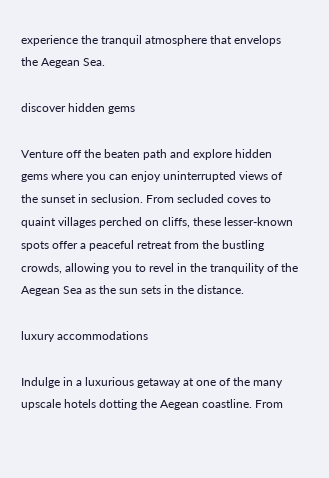experience the tranquil atmosphere that envelops the Aegean Sea.

discover hidden gems

Venture off the beaten path and explore hidden gems where you can enjoy uninterrupted views of the sunset in seclusion. From secluded coves to quaint villages perched on cliffs, these lesser-known spots offer a peaceful retreat from the bustling crowds, allowing you to revel in the tranquility of the Aegean Sea as the sun sets in the distance.

luxury accommodations

Indulge in a luxurious getaway at one of the many upscale hotels dotting the Aegean coastline. From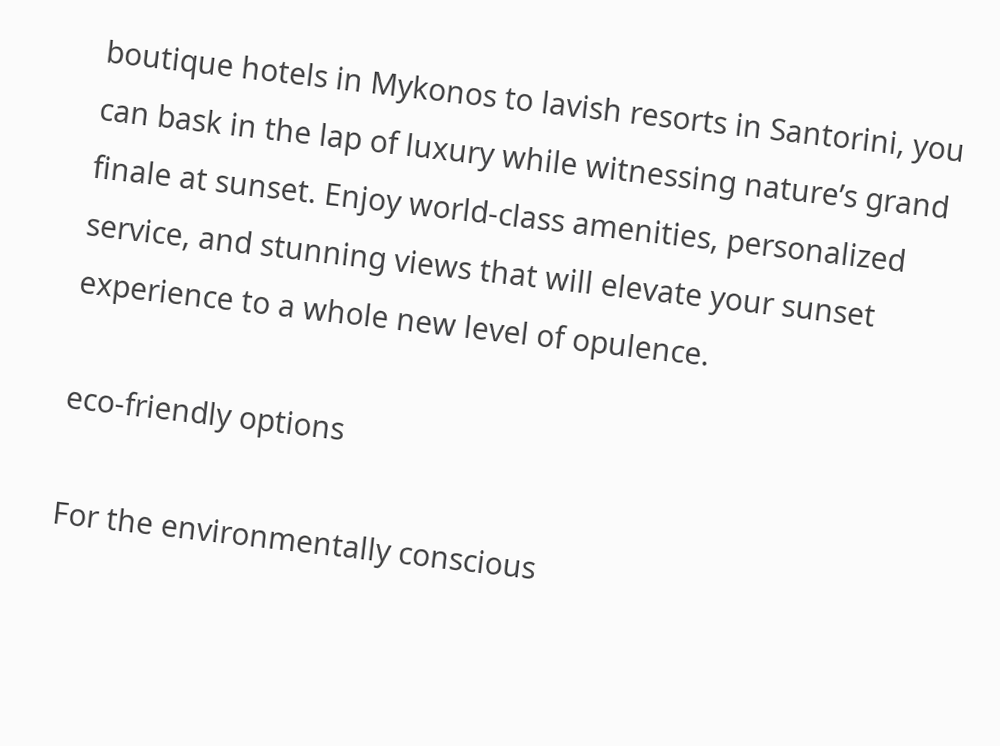boutique hotels in Mykonos to lavish resorts in Santorini, you can bask in the lap of luxury while witnessing nature’s grand finale at sunset. Enjoy world-class amenities, personalized service, and stunning views that will elevate your sunset experience to a whole new level of opulence.

eco-friendly options

For the environmentally conscious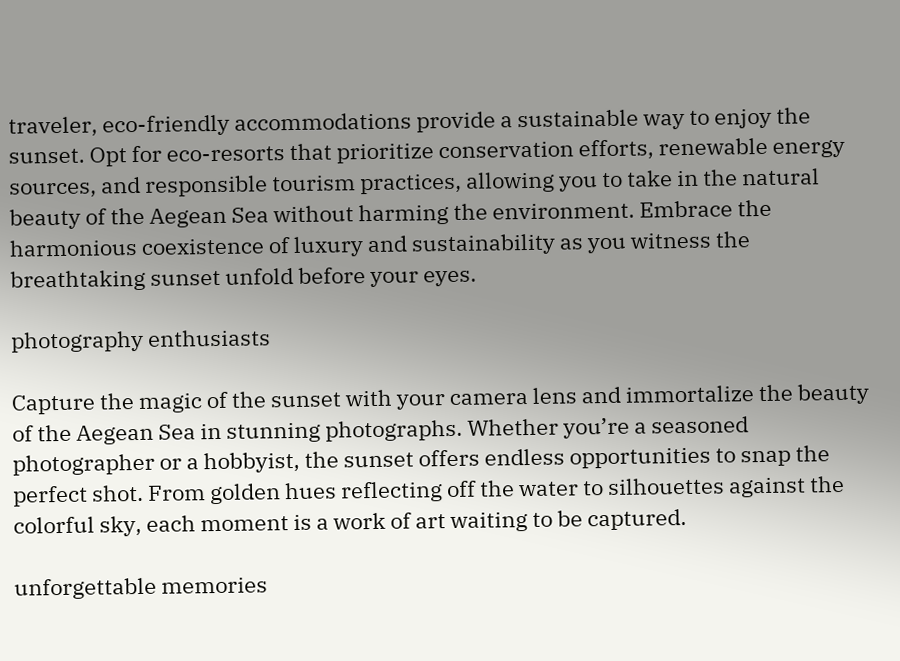traveler, eco-friendly accommodations provide a sustainable way to enjoy the sunset. Opt for eco-resorts that prioritize conservation efforts, renewable energy sources, and responsible tourism practices, allowing you to take in the natural beauty of the Aegean Sea without harming the environment. Embrace the harmonious coexistence of luxury and sustainability as you witness the breathtaking sunset unfold before your eyes.

photography enthusiasts

Capture the magic of the sunset with your camera lens and immortalize the beauty of the Aegean Sea in stunning photographs. Whether you’re a seasoned photographer or a hobbyist, the sunset offers endless opportunities to snap the perfect shot. From golden hues reflecting off the water to silhouettes against the colorful sky, each moment is a work of art waiting to be captured.

unforgettable memories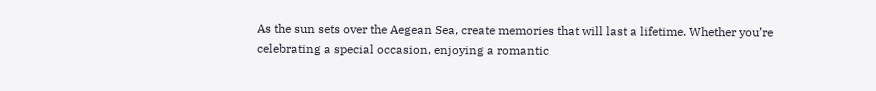As the sun sets over the Aegean Sea, create memories that will last a lifetime. Whether you’re celebrating a special occasion, enjoying a romantic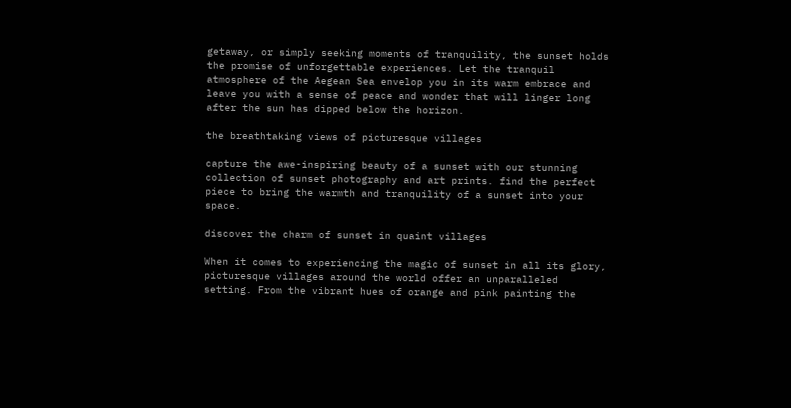getaway, or simply seeking moments of tranquility, the sunset holds the promise of unforgettable experiences. Let the tranquil atmosphere of the Aegean Sea envelop you in its warm embrace and leave you with a sense of peace and wonder that will linger long after the sun has dipped below the horizon.

the breathtaking views of picturesque villages

capture the awe-inspiring beauty of a sunset with our stunning collection of sunset photography and art prints. find the perfect piece to bring the warmth and tranquility of a sunset into your space.

discover the charm of sunset in quaint villages

When it comes to experiencing the magic of sunset in all its glory, picturesque villages around the world offer an unparalleled setting. From the vibrant hues of orange and pink painting the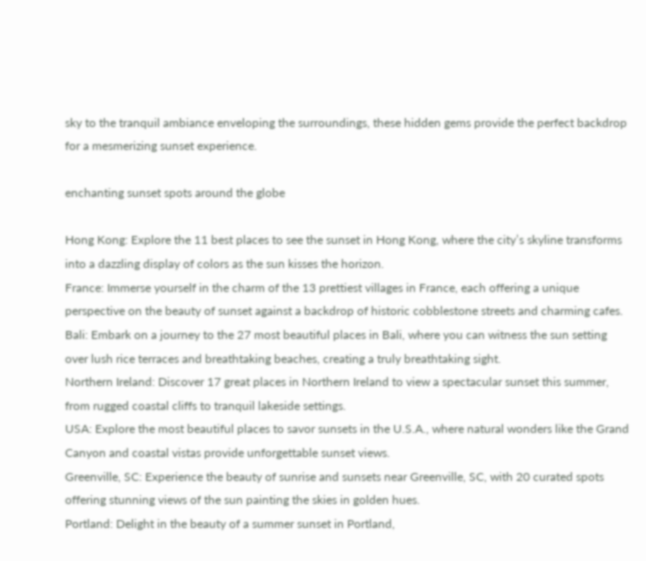sky to the tranquil ambiance enveloping the surroundings, these hidden gems provide the perfect backdrop for a mesmerizing sunset experience.

enchanting sunset spots around the globe

Hong Kong: Explore the 11 best places to see the sunset in Hong Kong, where the city’s skyline transforms into a dazzling display of colors as the sun kisses the horizon.
France: Immerse yourself in the charm of the 13 prettiest villages in France, each offering a unique perspective on the beauty of sunset against a backdrop of historic cobblestone streets and charming cafes.
Bali: Embark on a journey to the 27 most beautiful places in Bali, where you can witness the sun setting over lush rice terraces and breathtaking beaches, creating a truly breathtaking sight.
Northern Ireland: Discover 17 great places in Northern Ireland to view a spectacular sunset this summer, from rugged coastal cliffs to tranquil lakeside settings.
USA: Explore the most beautiful places to savor sunsets in the U.S.A., where natural wonders like the Grand Canyon and coastal vistas provide unforgettable sunset views.
Greenville, SC: Experience the beauty of sunrise and sunsets near Greenville, SC, with 20 curated spots offering stunning views of the sun painting the skies in golden hues.
Portland: Delight in the beauty of a summer sunset in Portland,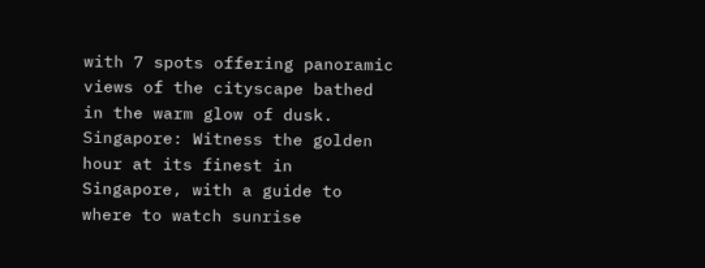with 7 spots offering panoramic views of the cityscape bathed in the warm glow of dusk.
Singapore: Witness the golden hour at its finest in Singapore, with a guide to where to watch sunrise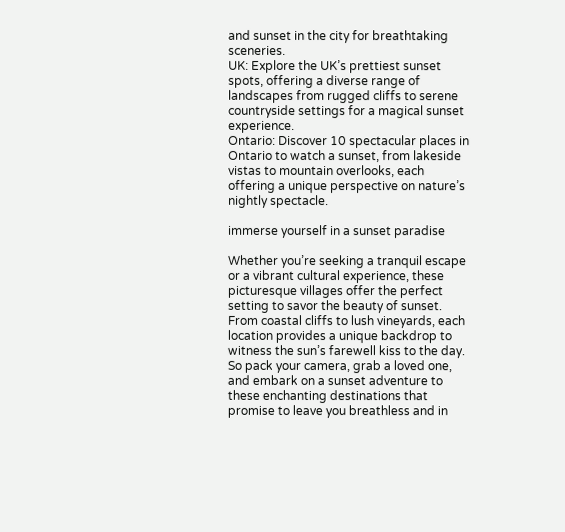and sunset in the city for breathtaking sceneries.
UK: Explore the UK’s prettiest sunset spots, offering a diverse range of landscapes from rugged cliffs to serene countryside settings for a magical sunset experience.
Ontario: Discover 10 spectacular places in Ontario to watch a sunset, from lakeside vistas to mountain overlooks, each offering a unique perspective on nature’s nightly spectacle.

immerse yourself in a sunset paradise

Whether you’re seeking a tranquil escape or a vibrant cultural experience, these picturesque villages offer the perfect setting to savor the beauty of sunset. From coastal cliffs to lush vineyards, each location provides a unique backdrop to witness the sun’s farewell kiss to the day. So pack your camera, grab a loved one, and embark on a sunset adventure to these enchanting destinations that promise to leave you breathless and in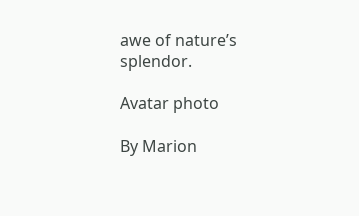awe of nature’s splendor.

Avatar photo

By Marion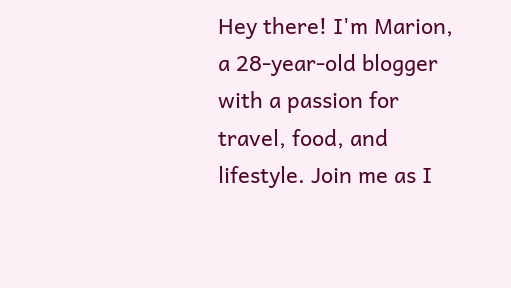Hey there! I'm Marion, a 28-year-old blogger with a passion for travel, food, and lifestyle. Join me as I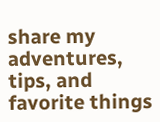share my adventures, tips, and favorite things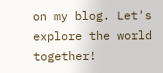on my blog. Let's explore the world together!